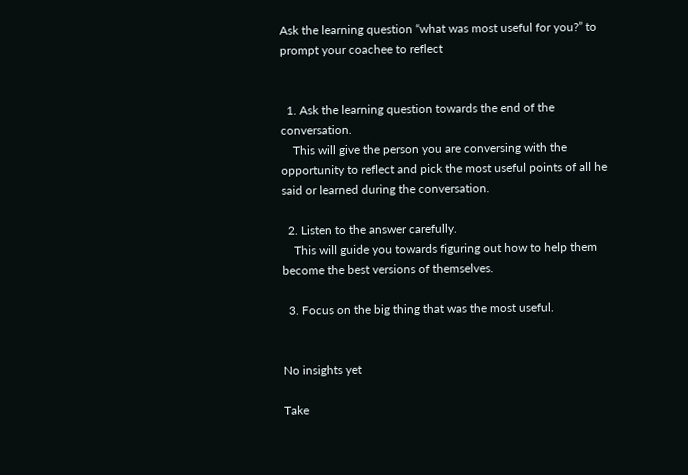Ask the learning question “what was most useful for you?” to prompt your coachee to reflect


  1. Ask the learning question towards the end of the conversation.
    This will give the person you are conversing with the opportunity to reflect and pick the most useful points of all he said or learned during the conversation.

  2. Listen to the answer carefully.
    This will guide you towards figuring out how to help them become the best versions of themselves.

  3. Focus on the big thing that was the most useful.


No insights yet

Take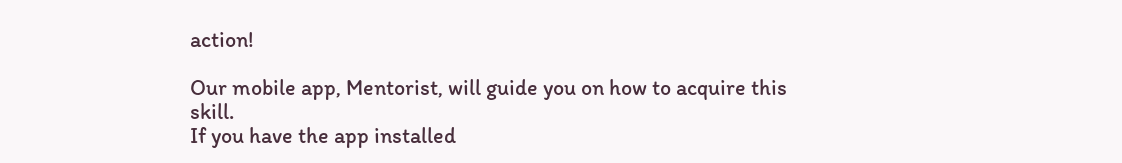action!

Our mobile app, Mentorist, will guide you on how to acquire this skill.
If you have the app installed